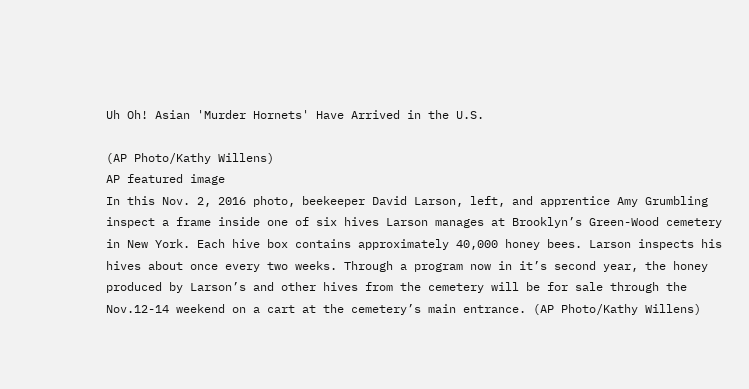Uh Oh! Asian 'Murder Hornets' Have Arrived in the U.S.

(AP Photo/Kathy Willens)
AP featured image
In this Nov. 2, 2016 photo, beekeeper David Larson, left, and apprentice Amy Grumbling inspect a frame inside one of six hives Larson manages at Brooklyn’s Green-Wood cemetery in New York. Each hive box contains approximately 40,000 honey bees. Larson inspects his hives about once every two weeks. Through a program now in it’s second year, the honey produced by Larson’s and other hives from the cemetery will be for sale through the Nov.12-14 weekend on a cart at the cemetery’s main entrance. (AP Photo/Kathy Willens)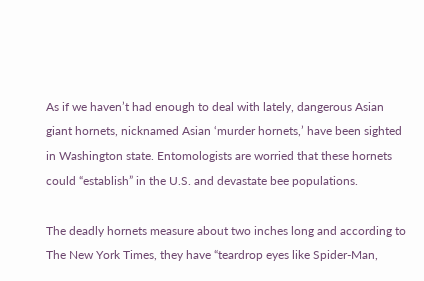As if we haven’t had enough to deal with lately, dangerous Asian giant hornets, nicknamed Asian ‘murder hornets,’ have been sighted in Washington state. Entomologists are worried that these hornets could “establish” in the U.S. and devastate bee populations.

The deadly hornets measure about two inches long and according to The New York Times, they have “teardrop eyes like Spider-Man,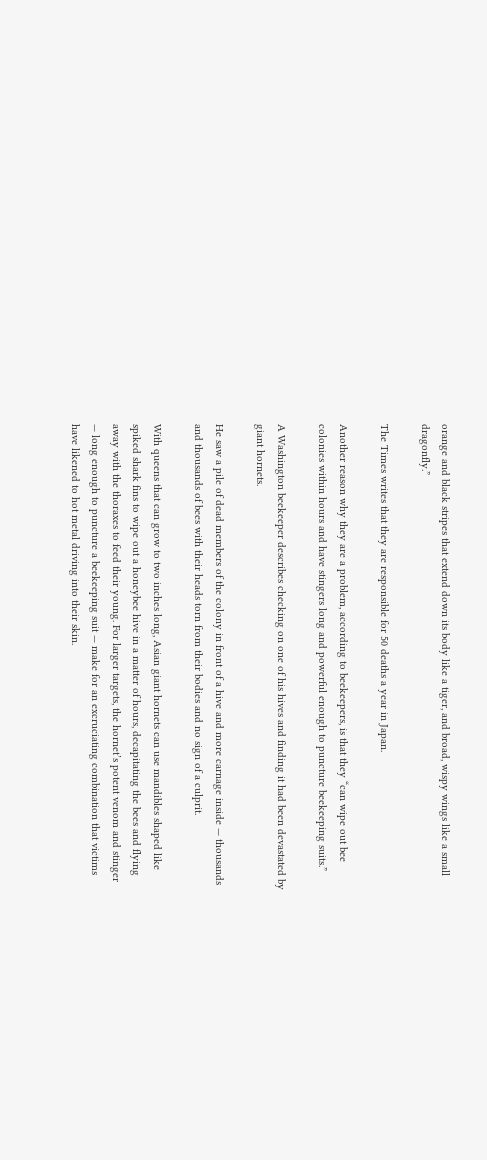orange and black stripes that extend down its body like a tiger, and broad, wispy wings like a small dragonfly.”

The Times writes that they are responsible for 50 deaths a year in Japan.

Another reason why they are a problem, according to beekeepers, is that they “can wipe out bee colonies within hours and have stingers long and powerful enough to puncture beekeeping suits.”

A Washington beekeeper describes checking on one of his hives and finding it had been devastated by giant hornets.

He saw a pile of dead members of the colony in front of a hive and more carnage inside — thousands and thousands of bees with their heads torn from their bodies and no sign of a culprit.

With queens that can grow to two inches long, Asian giant hornets can use mandibles shaped like spiked shark fins to wipe out a honeybee hive in a matter of hours, decapitating the bees and flying away with the thoraxes to feed their young. For larger targets, the hornet’s potent venom and stinger — long enough to puncture a beekeeping suit — make for an excruciating combination that victims have likened to hot metal driving into their skin.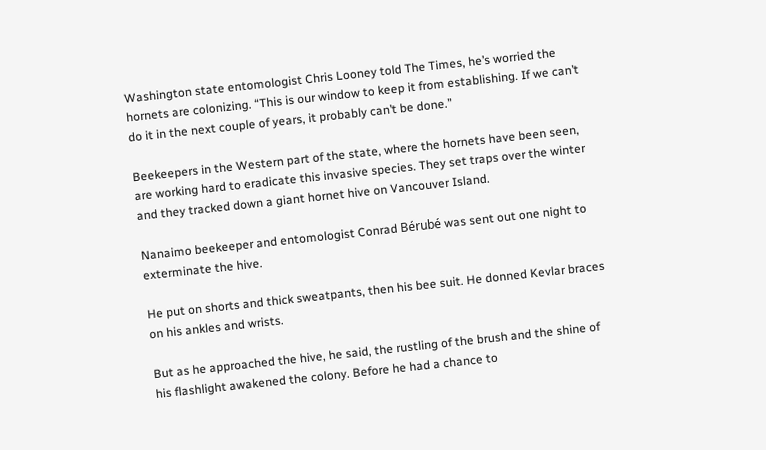Washington state entomologist Chris Looney told The Times, he’s worried the hornets are colonizing. “This is our window to keep it from establishing. If we can’t do it in the next couple of years, it probably can’t be done.”

Beekeepers in the Western part of the state, where the hornets have been seen, are working hard to eradicate this invasive species. They set traps over the winter and they tracked down a giant hornet hive on Vancouver Island.

Nanaimo beekeeper and entomologist Conrad Bérubé was sent out one night to exterminate the hive.

He put on shorts and thick sweatpants, then his bee suit. He donned Kevlar braces on his ankles and wrists.

But as he approached the hive, he said, the rustling of the brush and the shine of his flashlight awakened the colony. Before he had a chance to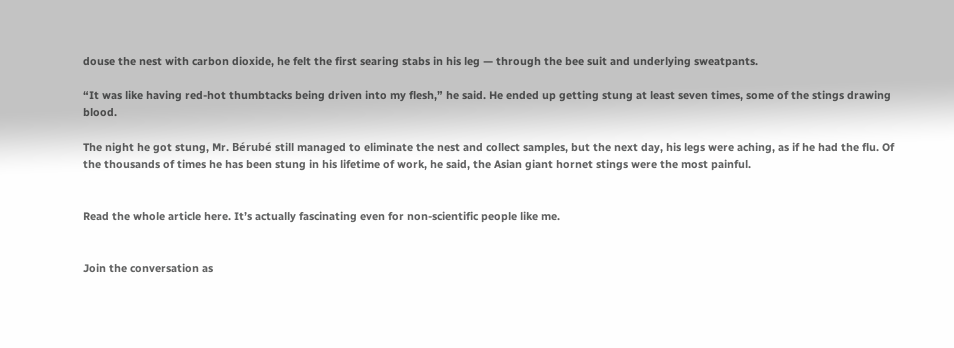douse the nest with carbon dioxide, he felt the first searing stabs in his leg — through the bee suit and underlying sweatpants.

“It was like having red-hot thumbtacks being driven into my flesh,” he said. He ended up getting stung at least seven times, some of the stings drawing blood.

The night he got stung, Mr. Bérubé still managed to eliminate the nest and collect samples, but the next day, his legs were aching, as if he had the flu. Of the thousands of times he has been stung in his lifetime of work, he said, the Asian giant hornet stings were the most painful.


Read the whole article here. It’s actually fascinating even for non-scientific people like me.


Join the conversation as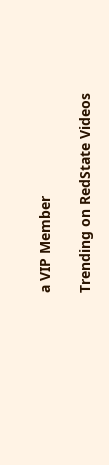a VIP Member

Trending on RedState Videos